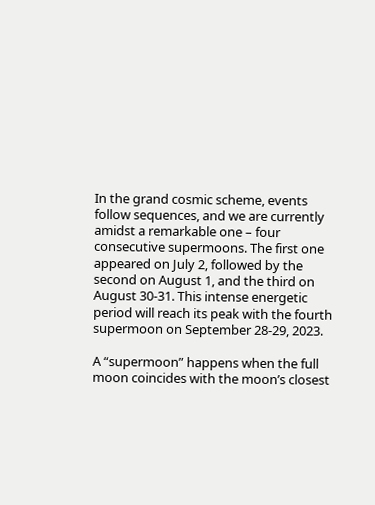In the grand cosmic scheme, events follow sequences, and we are currently amidst a remarkable one – four consecutive supermoons. The first one appeared on July 2, followed by the second on August 1, and the third on August 30-31. This intense energetic period will reach its peak with the fourth supermoon on September 28-29, 2023.

A “supermoon” happens when the full moon coincides with the moon’s closest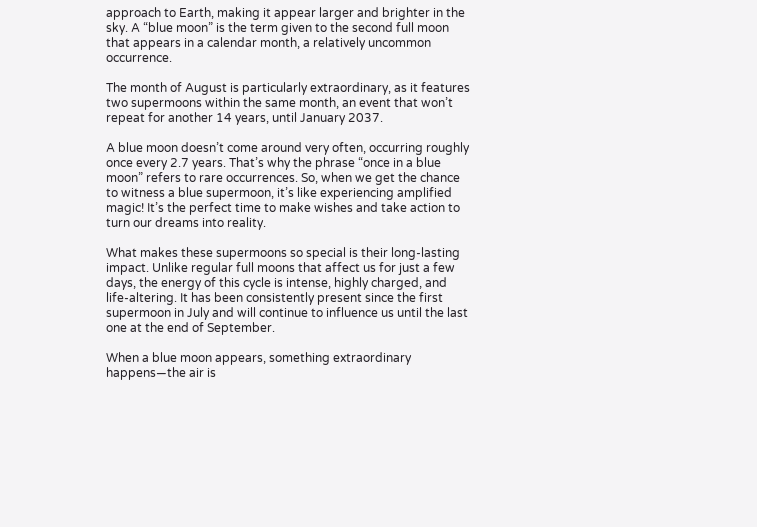approach to Earth, making it appear larger and brighter in the sky. A “blue moon” is the term given to the second full moon that appears in a calendar month, a relatively uncommon occurrence.

The month of August is particularly extraordinary, as it features two supermoons within the same month, an event that won’t repeat for another 14 years, until January 2037.

A blue moon doesn’t come around very often, occurring roughly once every 2.7 years. That’s why the phrase “once in a blue moon” refers to rare occurrences. So, when we get the chance to witness a blue supermoon, it’s like experiencing amplified magic! It’s the perfect time to make wishes and take action to turn our dreams into reality.

What makes these supermoons so special is their long-lasting impact. Unlike regular full moons that affect us for just a few days, the energy of this cycle is intense, highly charged, and life-altering. It has been consistently present since the first supermoon in July and will continue to influence us until the last one at the end of September.

When a blue moon appears, something extraordinary happens—the air is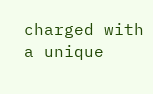charged with a unique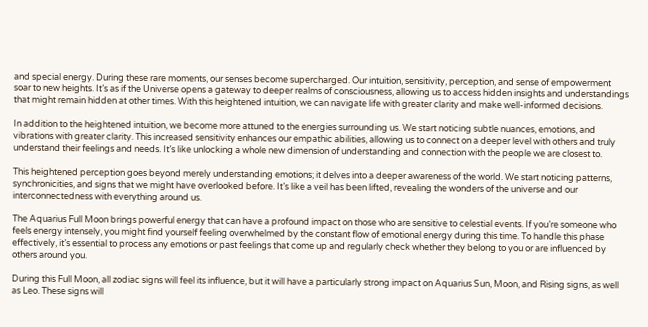and special energy. During these rare moments, our senses become supercharged. Our intuition, sensitivity, perception, and sense of empowerment soar to new heights. It’s as if the Universe opens a gateway to deeper realms of consciousness, allowing us to access hidden insights and understandings that might remain hidden at other times. With this heightened intuition, we can navigate life with greater clarity and make well-informed decisions.

In addition to the heightened intuition, we become more attuned to the energies surrounding us. We start noticing subtle nuances, emotions, and vibrations with greater clarity. This increased sensitivity enhances our empathic abilities, allowing us to connect on a deeper level with others and truly understand their feelings and needs. It’s like unlocking a whole new dimension of understanding and connection with the people we are closest to.

This heightened perception goes beyond merely understanding emotions; it delves into a deeper awareness of the world. We start noticing patterns, synchronicities, and signs that we might have overlooked before. It’s like a veil has been lifted, revealing the wonders of the universe and our interconnectedness with everything around us.

The Aquarius Full Moon brings powerful energy that can have a profound impact on those who are sensitive to celestial events. If you’re someone who feels energy intensely, you might find yourself feeling overwhelmed by the constant flow of emotional energy during this time. To handle this phase effectively, it’s essential to process any emotions or past feelings that come up and regularly check whether they belong to you or are influenced by others around you.

During this Full Moon, all zodiac signs will feel its influence, but it will have a particularly strong impact on Aquarius Sun, Moon, and Rising signs, as well as Leo. These signs will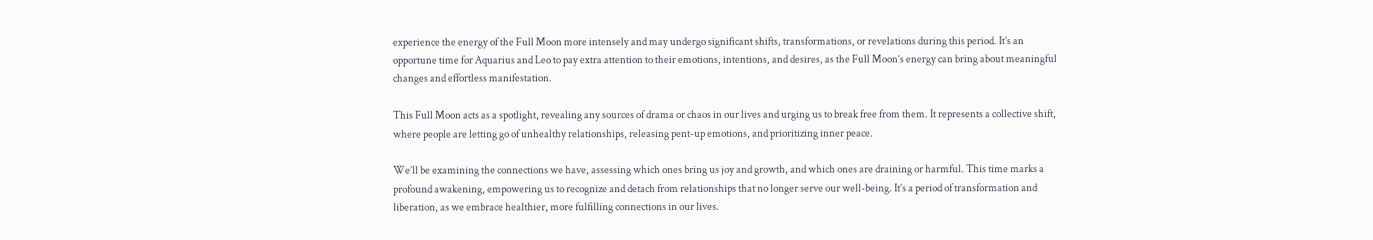experience the energy of the Full Moon more intensely and may undergo significant shifts, transformations, or revelations during this period. It’s an opportune time for Aquarius and Leo to pay extra attention to their emotions, intentions, and desires, as the Full Moon’s energy can bring about meaningful changes and effortless manifestation.

This Full Moon acts as a spotlight, revealing any sources of drama or chaos in our lives and urging us to break free from them. It represents a collective shift, where people are letting go of unhealthy relationships, releasing pent-up emotions, and prioritizing inner peace.

We’ll be examining the connections we have, assessing which ones bring us joy and growth, and which ones are draining or harmful. This time marks a profound awakening, empowering us to recognize and detach from relationships that no longer serve our well-being. It’s a period of transformation and liberation, as we embrace healthier, more fulfilling connections in our lives.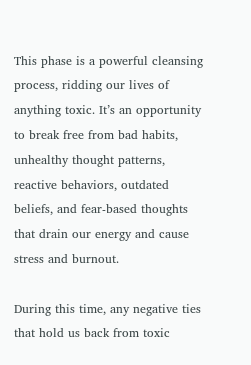This phase is a powerful cleansing process, ridding our lives of anything toxic. It’s an opportunity to break free from bad habits, unhealthy thought patterns, reactive behaviors, outdated beliefs, and fear-based thoughts that drain our energy and cause stress and burnout.

During this time, any negative ties that hold us back from toxic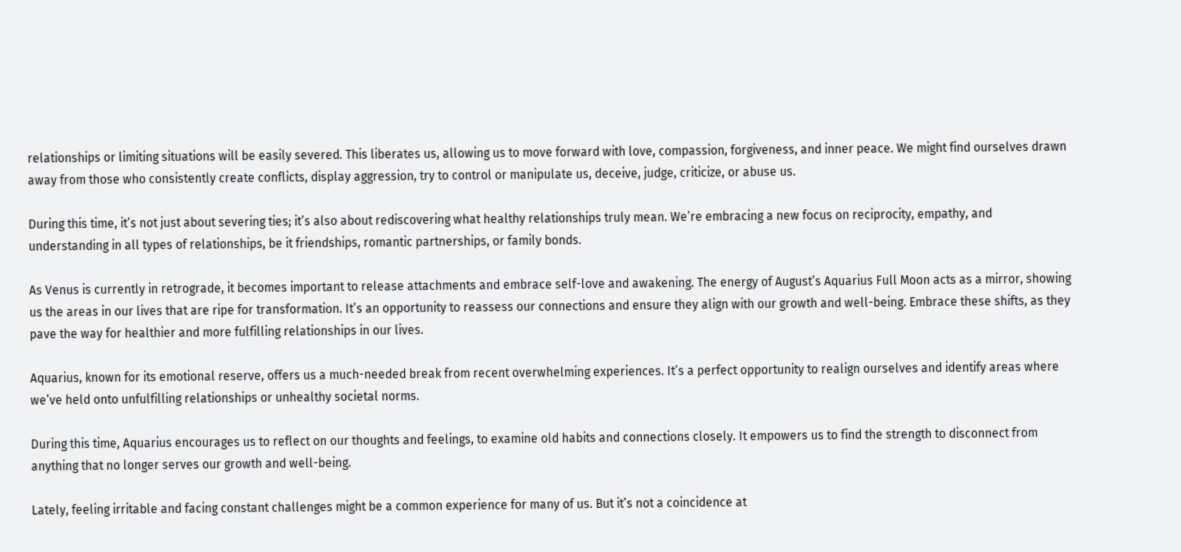relationships or limiting situations will be easily severed. This liberates us, allowing us to move forward with love, compassion, forgiveness, and inner peace. We might find ourselves drawn away from those who consistently create conflicts, display aggression, try to control or manipulate us, deceive, judge, criticize, or abuse us.

During this time, it’s not just about severing ties; it’s also about rediscovering what healthy relationships truly mean. We’re embracing a new focus on reciprocity, empathy, and understanding in all types of relationships, be it friendships, romantic partnerships, or family bonds.

As Venus is currently in retrograde, it becomes important to release attachments and embrace self-love and awakening. The energy of August’s Aquarius Full Moon acts as a mirror, showing us the areas in our lives that are ripe for transformation. It’s an opportunity to reassess our connections and ensure they align with our growth and well-being. Embrace these shifts, as they pave the way for healthier and more fulfilling relationships in our lives.

Aquarius, known for its emotional reserve, offers us a much-needed break from recent overwhelming experiences. It’s a perfect opportunity to realign ourselves and identify areas where we’ve held onto unfulfilling relationships or unhealthy societal norms.

During this time, Aquarius encourages us to reflect on our thoughts and feelings, to examine old habits and connections closely. It empowers us to find the strength to disconnect from anything that no longer serves our growth and well-being.

Lately, feeling irritable and facing constant challenges might be a common experience for many of us. But it’s not a coincidence at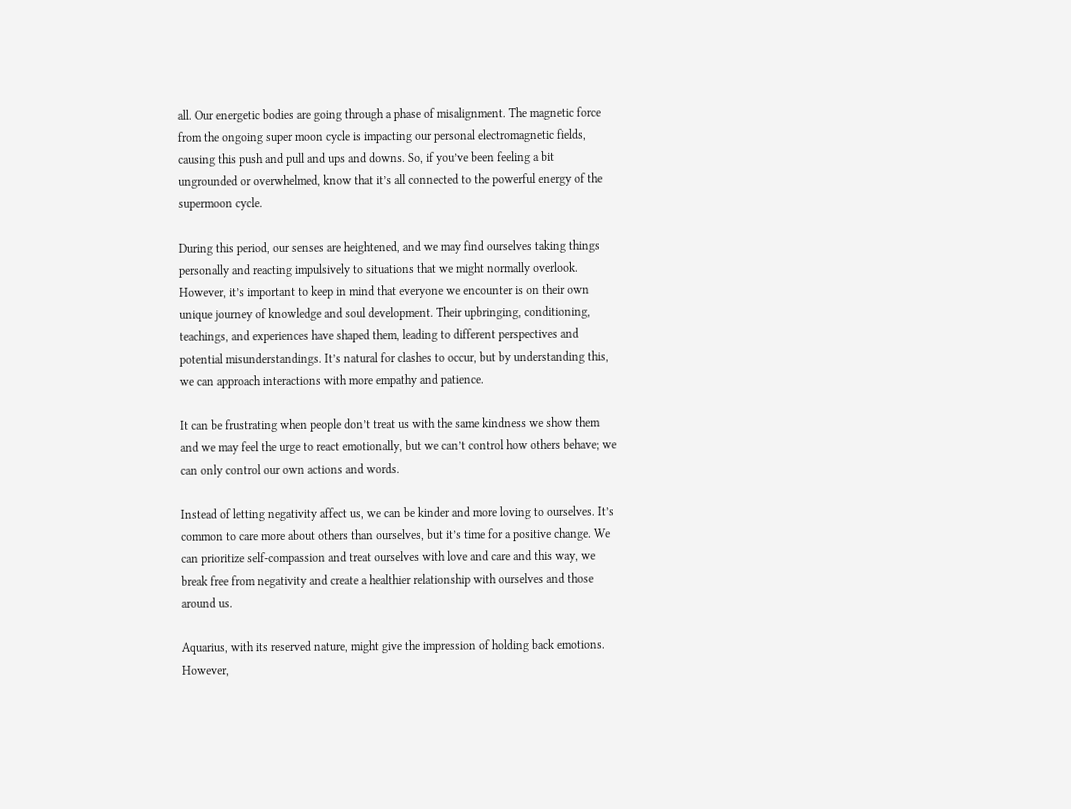all. Our energetic bodies are going through a phase of misalignment. The magnetic force from the ongoing super moon cycle is impacting our personal electromagnetic fields, causing this push and pull and ups and downs. So, if you’ve been feeling a bit ungrounded or overwhelmed, know that it’s all connected to the powerful energy of the supermoon cycle.

During this period, our senses are heightened, and we may find ourselves taking things personally and reacting impulsively to situations that we might normally overlook. However, it’s important to keep in mind that everyone we encounter is on their own unique journey of knowledge and soul development. Their upbringing, conditioning, teachings, and experiences have shaped them, leading to different perspectives and potential misunderstandings. It’s natural for clashes to occur, but by understanding this, we can approach interactions with more empathy and patience.

It can be frustrating when people don’t treat us with the same kindness we show them and we may feel the urge to react emotionally, but we can’t control how others behave; we can only control our own actions and words.

Instead of letting negativity affect us, we can be kinder and more loving to ourselves. It’s common to care more about others than ourselves, but it’s time for a positive change. We can prioritize self-compassion and treat ourselves with love and care and this way, we break free from negativity and create a healthier relationship with ourselves and those around us.

Aquarius, with its reserved nature, might give the impression of holding back emotions. However,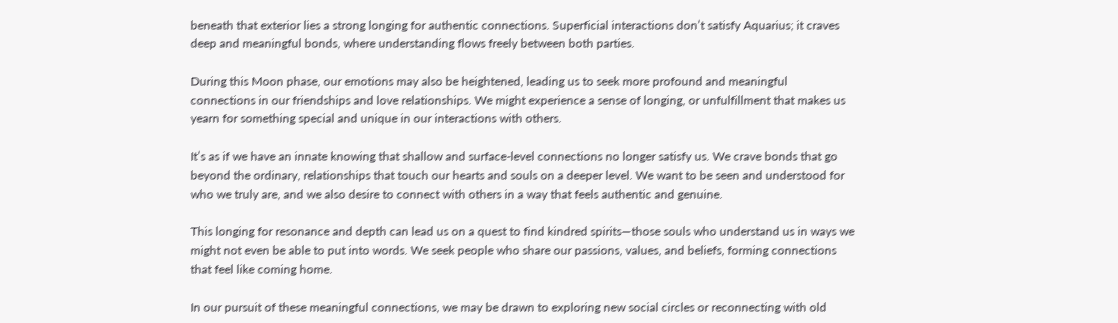beneath that exterior lies a strong longing for authentic connections. Superficial interactions don’t satisfy Aquarius; it craves deep and meaningful bonds, where understanding flows freely between both parties.

During this Moon phase, our emotions may also be heightened, leading us to seek more profound and meaningful connections in our friendships and love relationships. We might experience a sense of longing, or unfulfillment that makes us yearn for something special and unique in our interactions with others.

It’s as if we have an innate knowing that shallow and surface-level connections no longer satisfy us. We crave bonds that go beyond the ordinary, relationships that touch our hearts and souls on a deeper level. We want to be seen and understood for who we truly are, and we also desire to connect with others in a way that feels authentic and genuine.

This longing for resonance and depth can lead us on a quest to find kindred spirits—those souls who understand us in ways we might not even be able to put into words. We seek people who share our passions, values, and beliefs, forming connections that feel like coming home.

In our pursuit of these meaningful connections, we may be drawn to exploring new social circles or reconnecting with old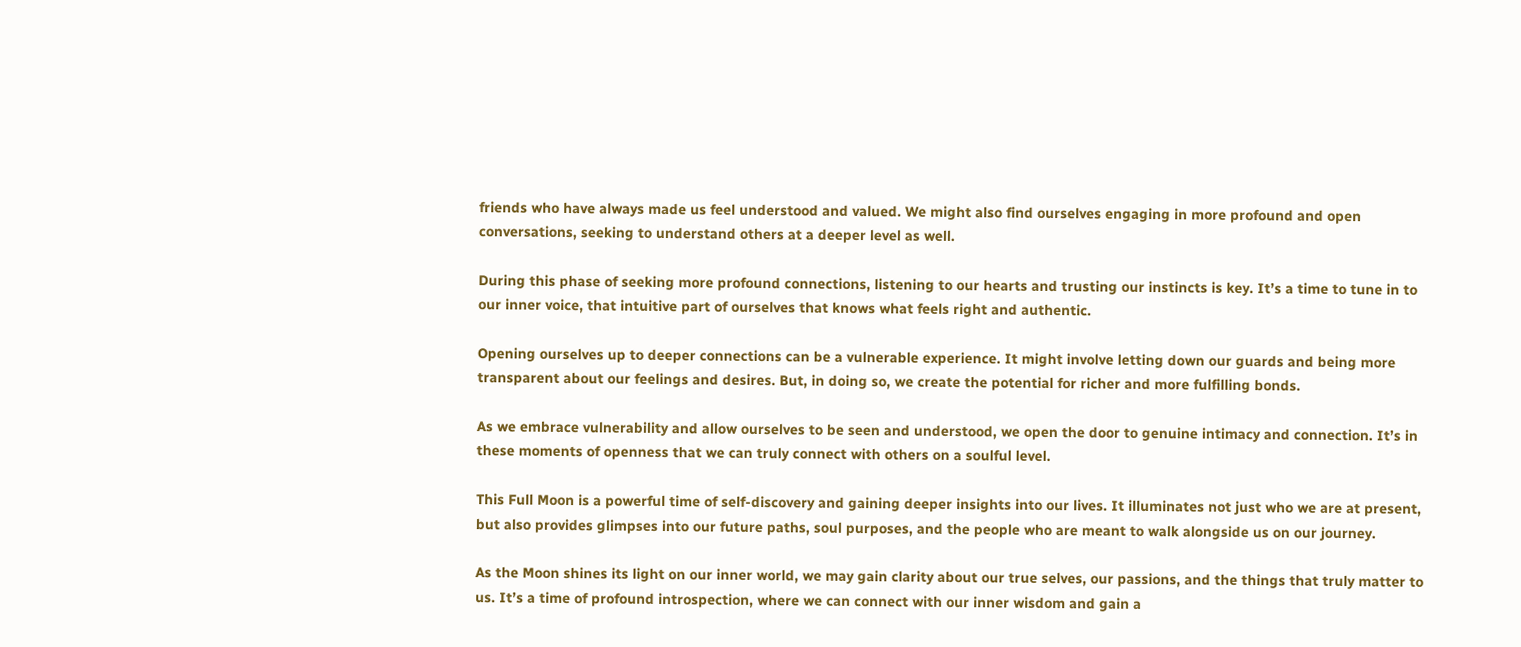friends who have always made us feel understood and valued. We might also find ourselves engaging in more profound and open conversations, seeking to understand others at a deeper level as well.

During this phase of seeking more profound connections, listening to our hearts and trusting our instincts is key. It’s a time to tune in to our inner voice, that intuitive part of ourselves that knows what feels right and authentic.

Opening ourselves up to deeper connections can be a vulnerable experience. It might involve letting down our guards and being more transparent about our feelings and desires. But, in doing so, we create the potential for richer and more fulfilling bonds.

As we embrace vulnerability and allow ourselves to be seen and understood, we open the door to genuine intimacy and connection. It’s in these moments of openness that we can truly connect with others on a soulful level.

This Full Moon is a powerful time of self-discovery and gaining deeper insights into our lives. It illuminates not just who we are at present, but also provides glimpses into our future paths, soul purposes, and the people who are meant to walk alongside us on our journey.

As the Moon shines its light on our inner world, we may gain clarity about our true selves, our passions, and the things that truly matter to us. It’s a time of profound introspection, where we can connect with our inner wisdom and gain a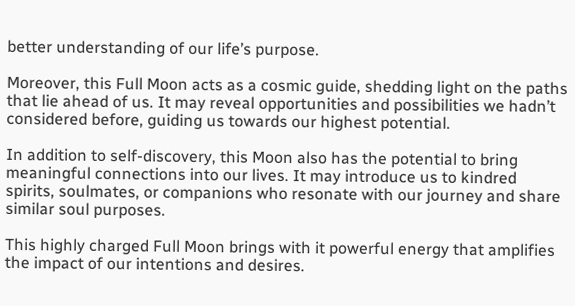better understanding of our life’s purpose.

Moreover, this Full Moon acts as a cosmic guide, shedding light on the paths that lie ahead of us. It may reveal opportunities and possibilities we hadn’t considered before, guiding us towards our highest potential.

In addition to self-discovery, this Moon also has the potential to bring meaningful connections into our lives. It may introduce us to kindred spirits, soulmates, or companions who resonate with our journey and share similar soul purposes.

This highly charged Full Moon brings with it powerful energy that amplifies the impact of our intentions and desires.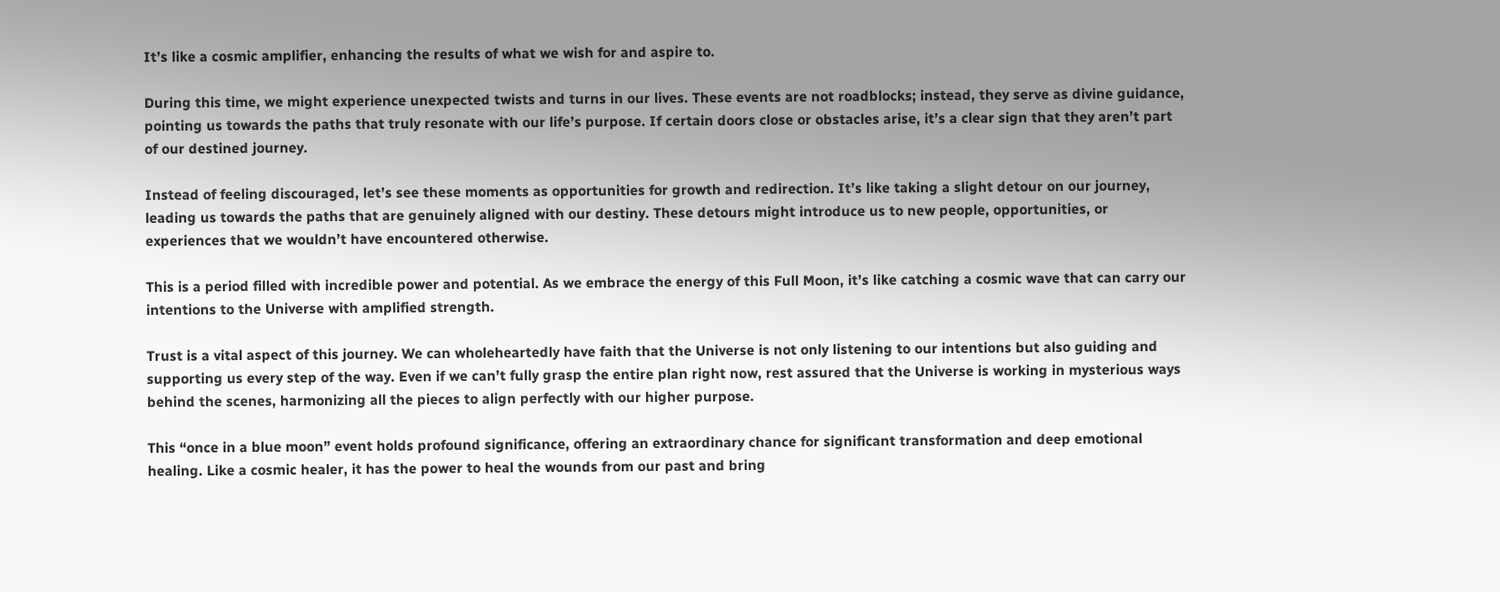It’s like a cosmic amplifier, enhancing the results of what we wish for and aspire to.

During this time, we might experience unexpected twists and turns in our lives. These events are not roadblocks; instead, they serve as divine guidance, pointing us towards the paths that truly resonate with our life’s purpose. If certain doors close or obstacles arise, it’s a clear sign that they aren’t part of our destined journey.

Instead of feeling discouraged, let’s see these moments as opportunities for growth and redirection. It’s like taking a slight detour on our journey, leading us towards the paths that are genuinely aligned with our destiny. These detours might introduce us to new people, opportunities, or experiences that we wouldn’t have encountered otherwise.

This is a period filled with incredible power and potential. As we embrace the energy of this Full Moon, it’s like catching a cosmic wave that can carry our intentions to the Universe with amplified strength.

Trust is a vital aspect of this journey. We can wholeheartedly have faith that the Universe is not only listening to our intentions but also guiding and supporting us every step of the way. Even if we can’t fully grasp the entire plan right now, rest assured that the Universe is working in mysterious ways behind the scenes, harmonizing all the pieces to align perfectly with our higher purpose.

This “once in a blue moon” event holds profound significance, offering an extraordinary chance for significant transformation and deep emotional healing. Like a cosmic healer, it has the power to heal the wounds from our past and bring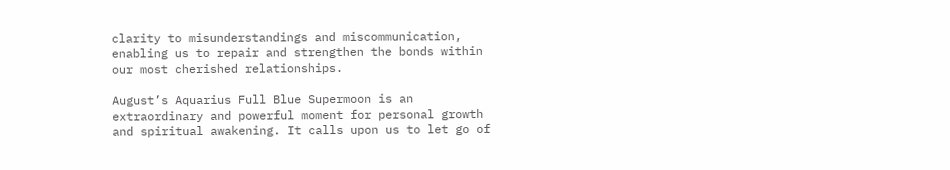clarity to misunderstandings and miscommunication, enabling us to repair and strengthen the bonds within our most cherished relationships.

August’s Aquarius Full Blue Supermoon is an extraordinary and powerful moment for personal growth and spiritual awakening. It calls upon us to let go of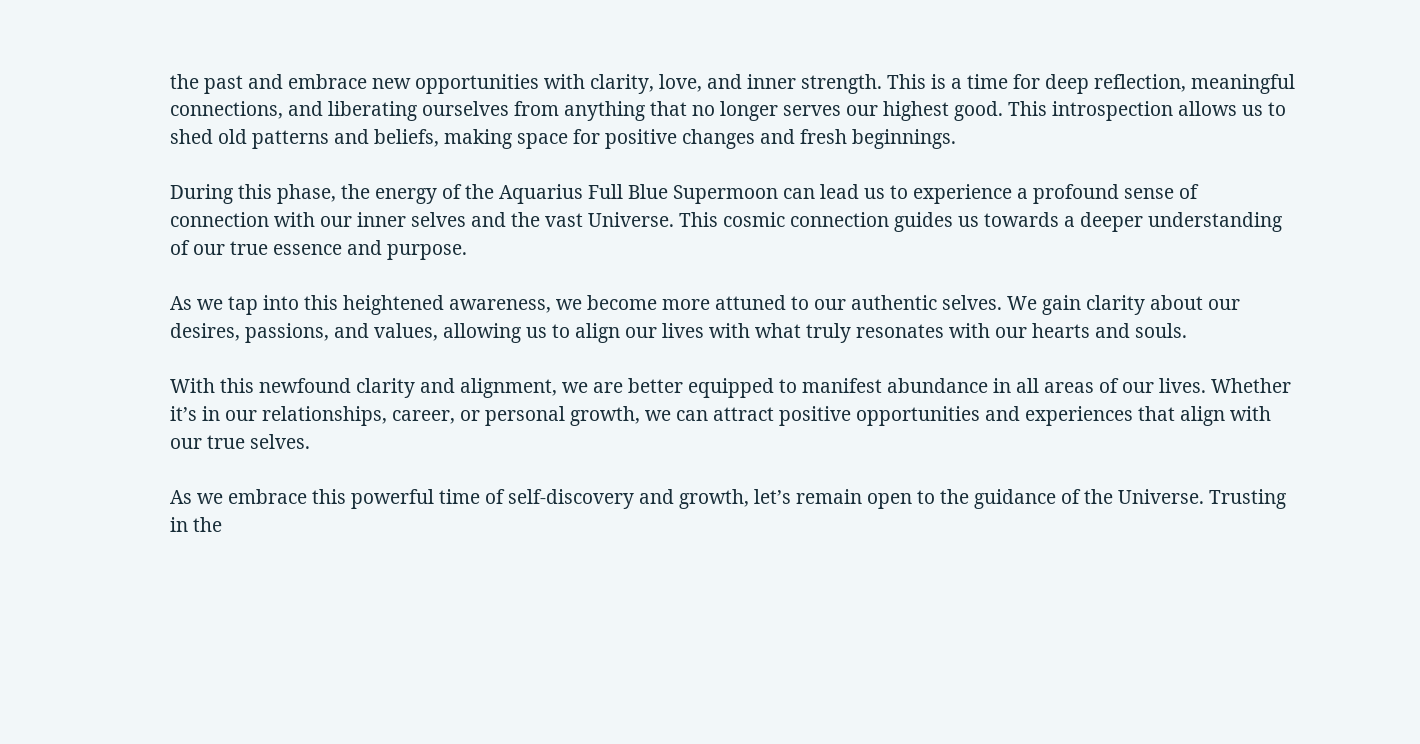the past and embrace new opportunities with clarity, love, and inner strength. This is a time for deep reflection, meaningful connections, and liberating ourselves from anything that no longer serves our highest good. This introspection allows us to shed old patterns and beliefs, making space for positive changes and fresh beginnings.

During this phase, the energy of the Aquarius Full Blue Supermoon can lead us to experience a profound sense of connection with our inner selves and the vast Universe. This cosmic connection guides us towards a deeper understanding of our true essence and purpose.

As we tap into this heightened awareness, we become more attuned to our authentic selves. We gain clarity about our desires, passions, and values, allowing us to align our lives with what truly resonates with our hearts and souls.

With this newfound clarity and alignment, we are better equipped to manifest abundance in all areas of our lives. Whether it’s in our relationships, career, or personal growth, we can attract positive opportunities and experiences that align with our true selves.

As we embrace this powerful time of self-discovery and growth, let’s remain open to the guidance of the Universe. Trusting in the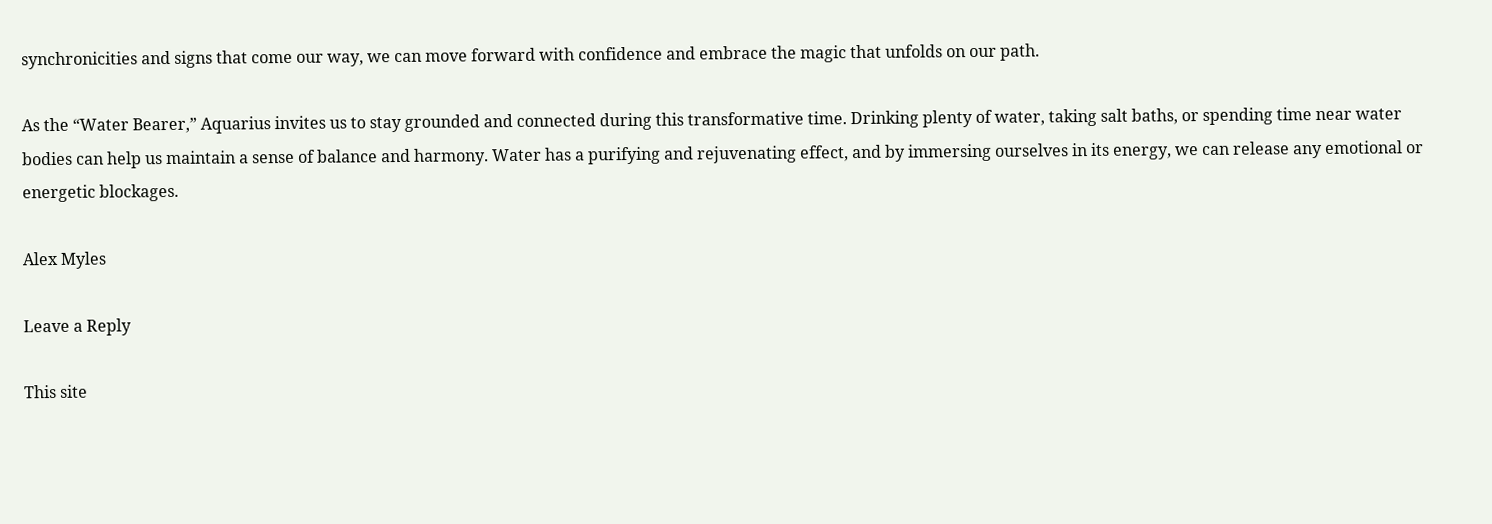synchronicities and signs that come our way, we can move forward with confidence and embrace the magic that unfolds on our path.

As the “Water Bearer,” Aquarius invites us to stay grounded and connected during this transformative time. Drinking plenty of water, taking salt baths, or spending time near water bodies can help us maintain a sense of balance and harmony. Water has a purifying and rejuvenating effect, and by immersing ourselves in its energy, we can release any emotional or energetic blockages.

Alex Myles

Leave a Reply

This site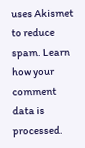uses Akismet to reduce spam. Learn how your comment data is processed.